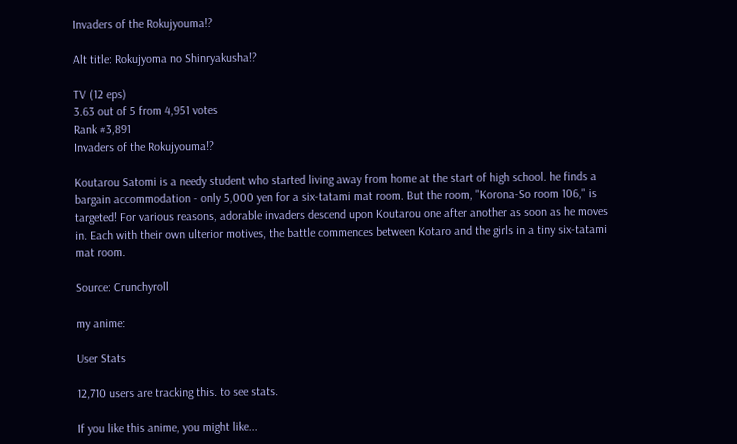Invaders of the Rokujyouma!?

Alt title: Rokujyoma no Shinryakusha!?

TV (12 eps)
3.63 out of 5 from 4,951 votes
Rank #3,891
Invaders of the Rokujyouma!?

Koutarou Satomi is a needy student who started living away from home at the start of high school. he finds a bargain accommodation - only 5,000 yen for a six-tatami mat room. But the room, "Korona-So room 106," is targeted! For various reasons, adorable invaders descend upon Koutarou one after another as soon as he moves in. Each with their own ulterior motives, the battle commences between Kotaro and the girls in a tiny six-tatami mat room.

Source: Crunchyroll

my anime:

User Stats

12,710 users are tracking this. to see stats.

If you like this anime, you might like...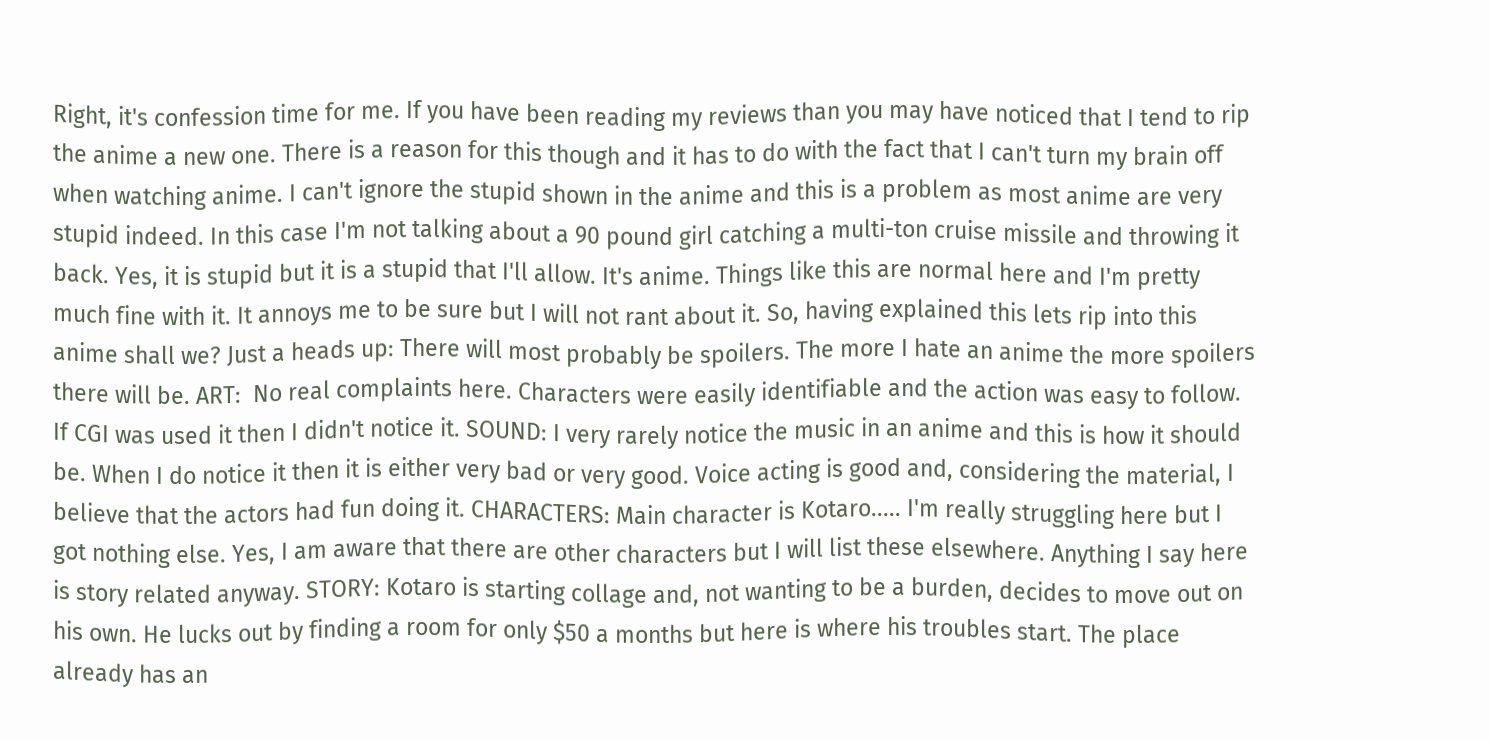Right, it's confession time for me. If you have been reading my reviews than you may have noticed that I tend to rip the anime a new one. There is a reason for this though and it has to do with the fact that I can't turn my brain off when watching anime. I can't ignore the stupid shown in the anime and this is a problem as most anime are very stupid indeed. In this case I'm not talking about a 90 pound girl catching a multi-ton cruise missile and throwing it back. Yes, it is stupid but it is a stupid that I'll allow. It's anime. Things like this are normal here and I'm pretty much fine with it. It annoys me to be sure but I will not rant about it. So, having explained this lets rip into this anime shall we? Just a heads up: There will most probably be spoilers. The more I hate an anime the more spoilers there will be. ART:  No real complaints here. Characters were easily identifiable and the action was easy to follow. If CGI was used it then I didn't notice it. SOUND: I very rarely notice the music in an anime and this is how it should be. When I do notice it then it is either very bad or very good. Voice acting is good and, considering the material, I believe that the actors had fun doing it. CHARACTERS: Main character is Kotaro..... I'm really struggling here but I got nothing else. Yes, I am aware that there are other characters but I will list these elsewhere. Anything I say here is story related anyway. STORY: Kotaro is starting collage and, not wanting to be a burden, decides to move out on his own. He lucks out by finding a room for only $50 a months but here is where his troubles start. The place already has an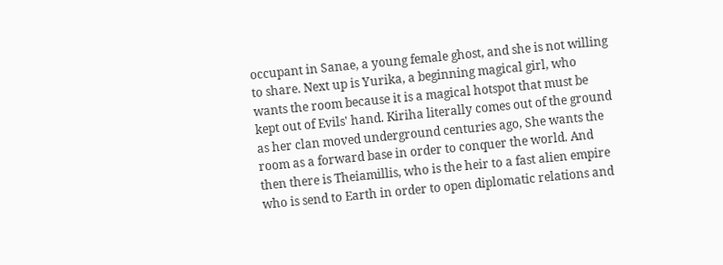occupant in Sanae, a young female ghost, and she is not willing to share. Next up is Yurika, a beginning magical girl, who wants the room because it is a magical hotspot that must be kept out of Evils' hand. Kiriha literally comes out of the ground as her clan moved underground centuries ago, She wants the room as a forward base in order to conquer the world. And then there is Theiamillis, who is the heir to a fast alien empire who is send to Earth in order to open diplomatic relations and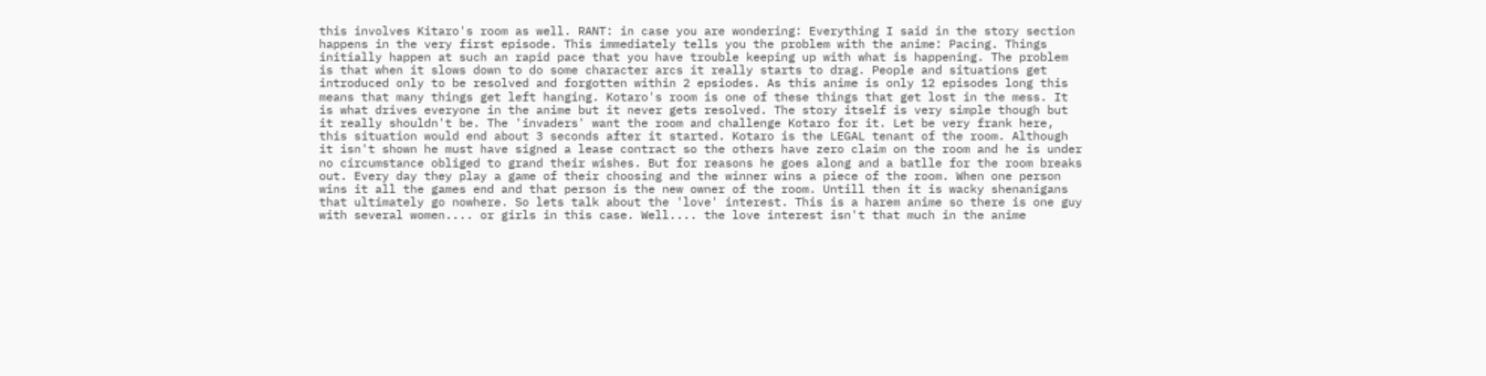this involves Kitaro's room as well. RANT: in case you are wondering: Everything I said in the story section happens in the very first episode. This immediately tells you the problem with the anime: Pacing. Things initially happen at such an rapid pace that you have trouble keeping up with what is happening. The problem is that when it slows down to do some character arcs it really starts to drag. People and situations get introduced only to be resolved and forgotten within 2 epsiodes. As this anime is only 12 episodes long this means that many things get left hanging. Kotaro's room is one of these things that get lost in the mess. It is what drives everyone in the anime but it never gets resolved. The story itself is very simple though but it really shouldn't be. The 'invaders' want the room and challenge Kotaro for it. Let be very frank here, this situation would end about 3 seconds after it started. Kotaro is the LEGAL tenant of the room. Although it isn't shown he must have signed a lease contract so the others have zero claim on the room and he is under no circumstance obliged to grand their wishes. But for reasons he goes along and a batlle for the room breaks out. Every day they play a game of their choosing and the winner wins a piece of the room. When one person wins it all the games end and that person is the new owner of the room. Untill then it is wacky shenanigans that ultimately go nowhere. So lets talk about the 'love' interest. This is a harem anime so there is one guy with several women.... or girls in this case. Well.... the love interest isn't that much in the anime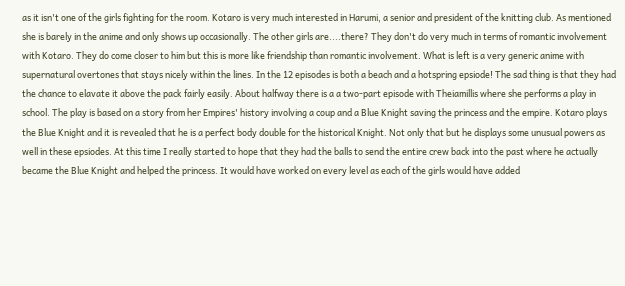as it isn't one of the girls fighting for the room. Kotaro is very much interested in Harumi, a senior and president of the knitting club. As mentioned she is barely in the anime and only shows up occasionally. The other girls are....there? They don't do very much in terms of romantic involvement with Kotaro. They do come closer to him but this is more like friendship than romantic involvement. What is left is a very generic anime with supernatural overtones that stays nicely within the lines. In the 12 episodes is both a beach and a hotspring epsiode! The sad thing is that they had the chance to elavate it above the pack fairly easily. About halfway there is a a two-part episode with Theiamillis where she performs a play in school. The play is based on a story from her Empires' history involving a coup and a Blue Knight saving the princess and the empire. Kotaro plays the Blue Knight and it is revealed that he is a perfect body double for the historical Knight. Not only that but he displays some unusual powers as well in these epsiodes. At this time I really started to hope that they had the balls to send the entire crew back into the past where he actually became the Blue Knight and helped the princess. It would have worked on every level as each of the girls would have added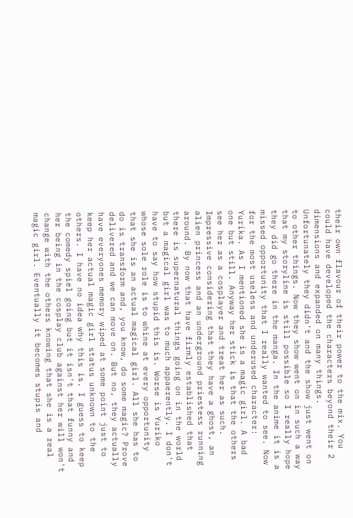their own flavour of their power to the mix. You could have developed the characters beyond their 2 dimensions and expanded on many things. Unfortunately they didn't and the show just went on to other things. Now they show went on in such a way that my storyline is still possible so I really hope they did go there in the manga. In the anime it is a missed opportunity that I really wanted to see. Now for the most useless and underused character: Yurika. As I mentioned she is a magic girl. A bad one but still. Anyway her stick is that the others see her as a cosplayer and treat her as such. Impressive considering that they have a ghost, an alien princess and an underground priestess running around. By now that have firmly established that there is supernatural things going on in the world but a magical girl was to much appaerently. I don't have to say how stupid this is. Worse is Yuriko whose sole role is to whine at every opportunity that she is an actual magical girl. All she has to do is transform and, you know, do some magic? Prove delivered and we can move on. But no, they actually have everyones memory wiped at some point just to keep her actual magic girl status unknown to the others. I have no idea why this is. I guess to keep the comedy spiel going but it isn't that funny and her being in the cosplay club against her will won't change with the others knowing that she is a real magic girl. Eventually it becomes stupis and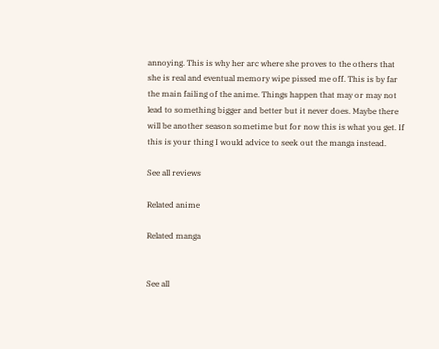annoying. This is why her arc where she proves to the others that she is real and eventual memory wipe pissed me off. This is by far the main failing of the anime. Things happen that may or may not lead to something bigger and better but it never does. Maybe there will be another season sometime but for now this is what you get. If this is your thing I would advice to seek out the manga instead.

See all reviews

Related anime

Related manga


See all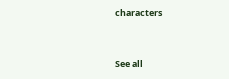characters


See all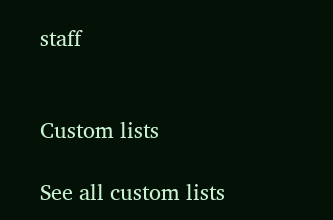staff


Custom lists

See all custom lists